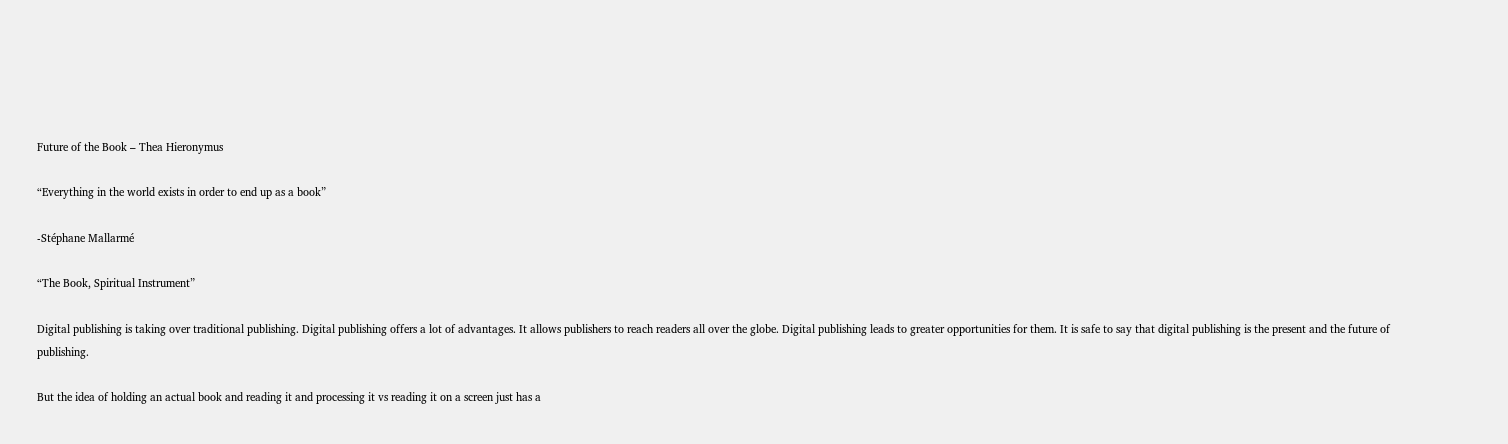Future of the Book – Thea Hieronymus

“Everything in the world exists in order to end up as a book”

-Stéphane Mallarmé

“The Book, Spiritual Instrument”

Digital publishing is taking over traditional publishing. Digital publishing offers a lot of advantages. It allows publishers to reach readers all over the globe. Digital publishing leads to greater opportunities for them. It is safe to say that digital publishing is the present and the future of publishing.

But the idea of holding an actual book and reading it and processing it vs reading it on a screen just has a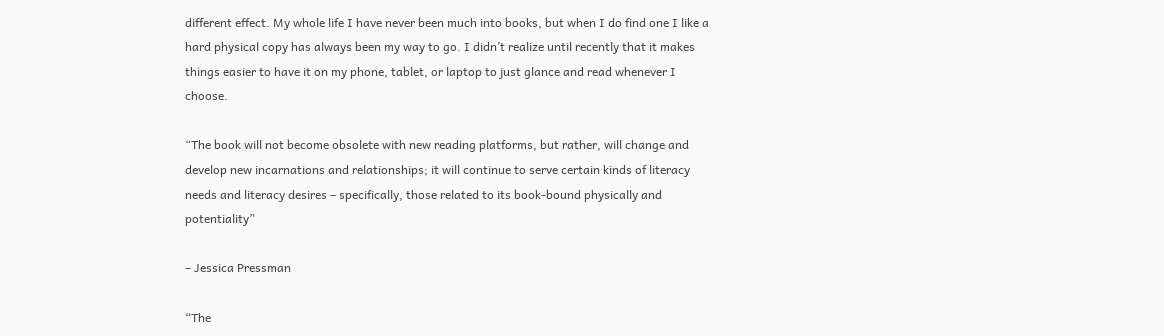different effect. My whole life I have never been much into books, but when I do find one I like a hard physical copy has always been my way to go. I didn’t realize until recently that it makes things easier to have it on my phone, tablet, or laptop to just glance and read whenever I choose.

“The book will not become obsolete with new reading platforms, but rather, will change and develop new incarnations and relationships; it will continue to serve certain kinds of literacy needs and literacy desires – specifically, those related to its book-bound physically and potentiality”

– Jessica Pressman

“The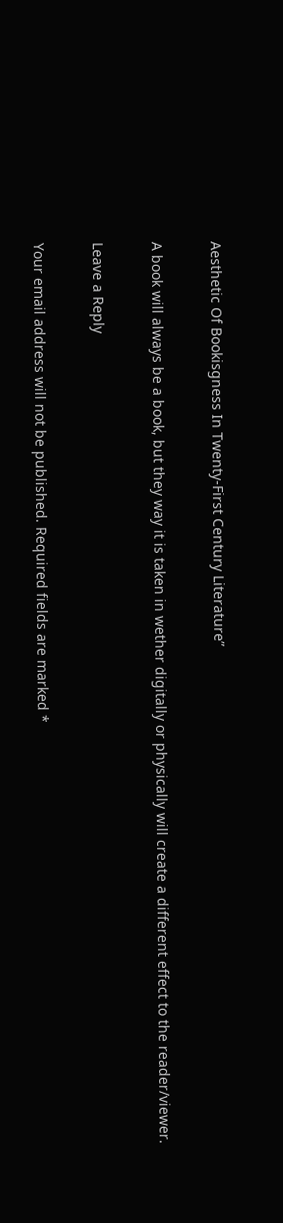Aesthetic Of Bookisgness In Twenty-First Century Literature”

A book will always be a book, but they way it is taken in wether digitally or physically will create a different effect to the reader/viewer.

Leave a Reply

Your email address will not be published. Required fields are marked *